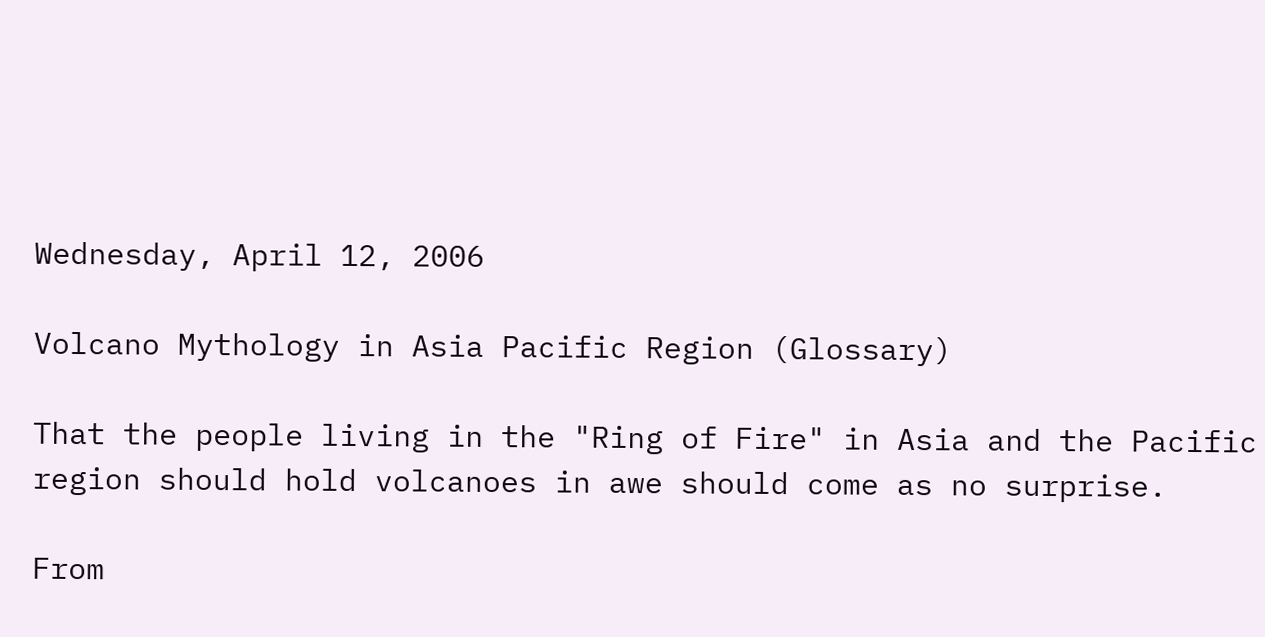Wednesday, April 12, 2006

Volcano Mythology in Asia Pacific Region (Glossary)

That the people living in the "Ring of Fire" in Asia and the Pacific region should hold volcanoes in awe should come as no surprise.

From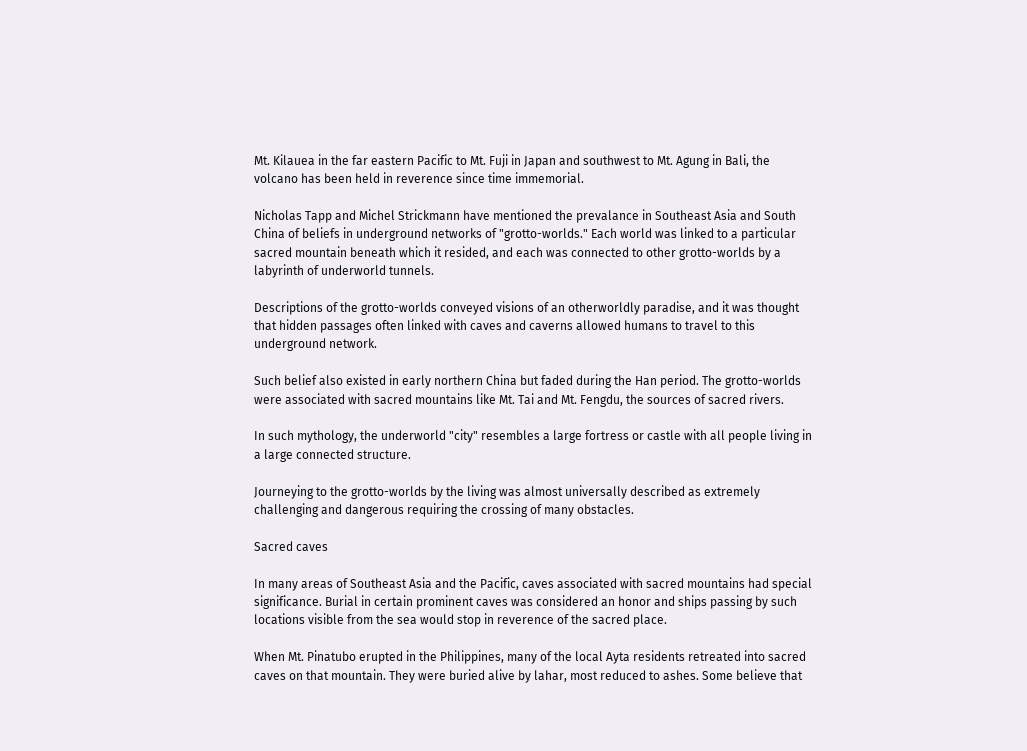Mt. Kilauea in the far eastern Pacific to Mt. Fuji in Japan and southwest to Mt. Agung in Bali, the volcano has been held in reverence since time immemorial.

Nicholas Tapp and Michel Strickmann have mentioned the prevalance in Southeast Asia and South China of beliefs in underground networks of "grotto-worlds." Each world was linked to a particular sacred mountain beneath which it resided, and each was connected to other grotto-worlds by a labyrinth of underworld tunnels.

Descriptions of the grotto-worlds conveyed visions of an otherworldly paradise, and it was thought that hidden passages often linked with caves and caverns allowed humans to travel to this underground network.

Such belief also existed in early northern China but faded during the Han period. The grotto-worlds were associated with sacred mountains like Mt. Tai and Mt. Fengdu, the sources of sacred rivers.

In such mythology, the underworld "city" resembles a large fortress or castle with all people living in a large connected structure.

Journeying to the grotto-worlds by the living was almost universally described as extremely challenging and dangerous requiring the crossing of many obstacles.

Sacred caves

In many areas of Southeast Asia and the Pacific, caves associated with sacred mountains had special significance. Burial in certain prominent caves was considered an honor and ships passing by such locations visible from the sea would stop in reverence of the sacred place.

When Mt. Pinatubo erupted in the Philippines, many of the local Ayta residents retreated into sacred caves on that mountain. They were buried alive by lahar, most reduced to ashes. Some believe that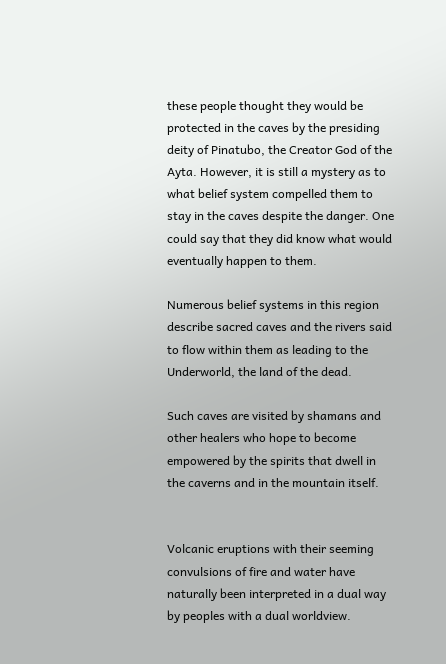these people thought they would be protected in the caves by the presiding deity of Pinatubo, the Creator God of the Ayta. However, it is still a mystery as to what belief system compelled them to stay in the caves despite the danger. One could say that they did know what would eventually happen to them.

Numerous belief systems in this region describe sacred caves and the rivers said to flow within them as leading to the Underworld, the land of the dead.

Such caves are visited by shamans and other healers who hope to become empowered by the spirits that dwell in the caverns and in the mountain itself.


Volcanic eruptions with their seeming convulsions of fire and water have naturally been interpreted in a dual way by peoples with a dual worldview.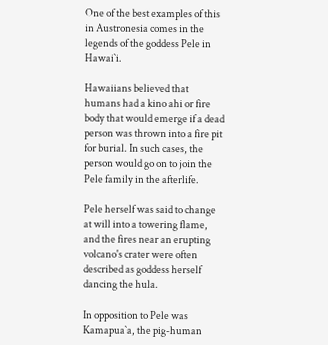One of the best examples of this in Austronesia comes in the legends of the goddess Pele in Hawai`i.

Hawaiians believed that humans had a kino ahi or fire body that would emerge if a dead person was thrown into a fire pit for burial. In such cases, the person would go on to join the Pele family in the afterlife.

Pele herself was said to change at will into a towering flame, and the fires near an erupting volcano's crater were often described as goddess herself dancing the hula.

In opposition to Pele was Kamapua`a, the pig-human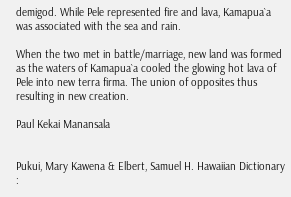demigod. While Pele represented fire and lava, Kamapua`a was associated with the sea and rain.

When the two met in battle/marriage, new land was formed as the waters of Kamapua`a cooled the glowing hot lava of Pele into new terra firma. The union of opposites thus resulting in new creation.

Paul Kekai Manansala


Pukui, Mary Kawena & Elbert, Samuel H. Hawaiian Dictionary :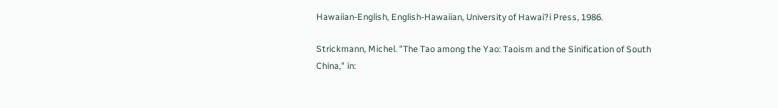Hawaiian-English, English-Hawaiian, University of Hawai?i Press, 1986.

Strickmann, Michel. "The Tao among the Yao: Taoism and the Sinification of South China," in: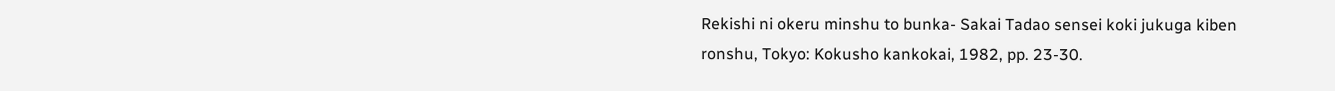Rekishi ni okeru minshu to bunka- Sakai Tadao sensei koki jukuga kiben ronshu, Tokyo: Kokusho kankokai, 1982, pp. 23-30.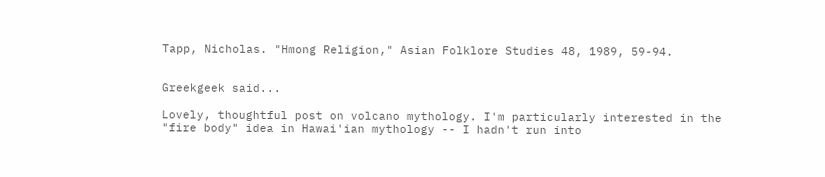Tapp, Nicholas. "Hmong Religion," Asian Folklore Studies 48, 1989, 59-94.


Greekgeek said...

Lovely, thoughtful post on volcano mythology. I'm particularly interested in the "fire body" idea in Hawai'ian mythology -- I hadn't run into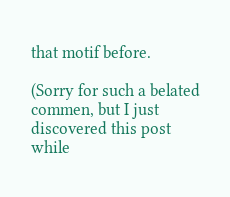that motif before.

(Sorry for such a belated commen, but I just discovered this post while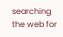searching the web for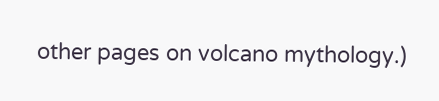other pages on volcano mythology.)